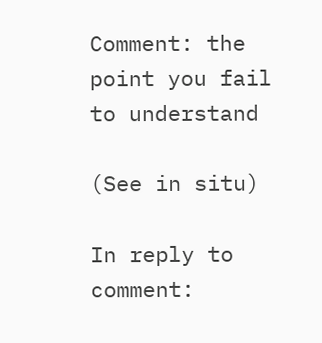Comment: the point you fail to understand

(See in situ)

In reply to comment: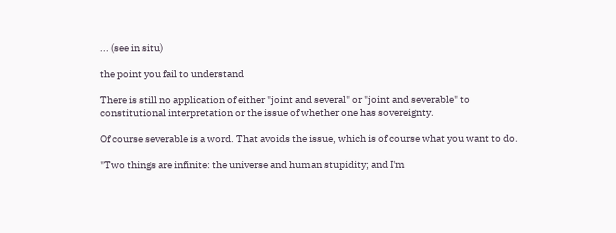... (see in situ)

the point you fail to understand

There is still no application of either "joint and several" or "joint and severable" to constitutional interpretation or the issue of whether one has sovereignty.

Of course severable is a word. That avoids the issue, which is of course what you want to do.

"Two things are infinite: the universe and human stupidity; and I'm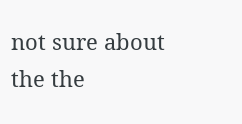not sure about the the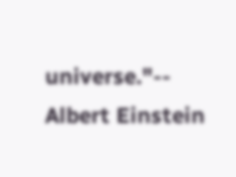universe."-- Albert Einstein